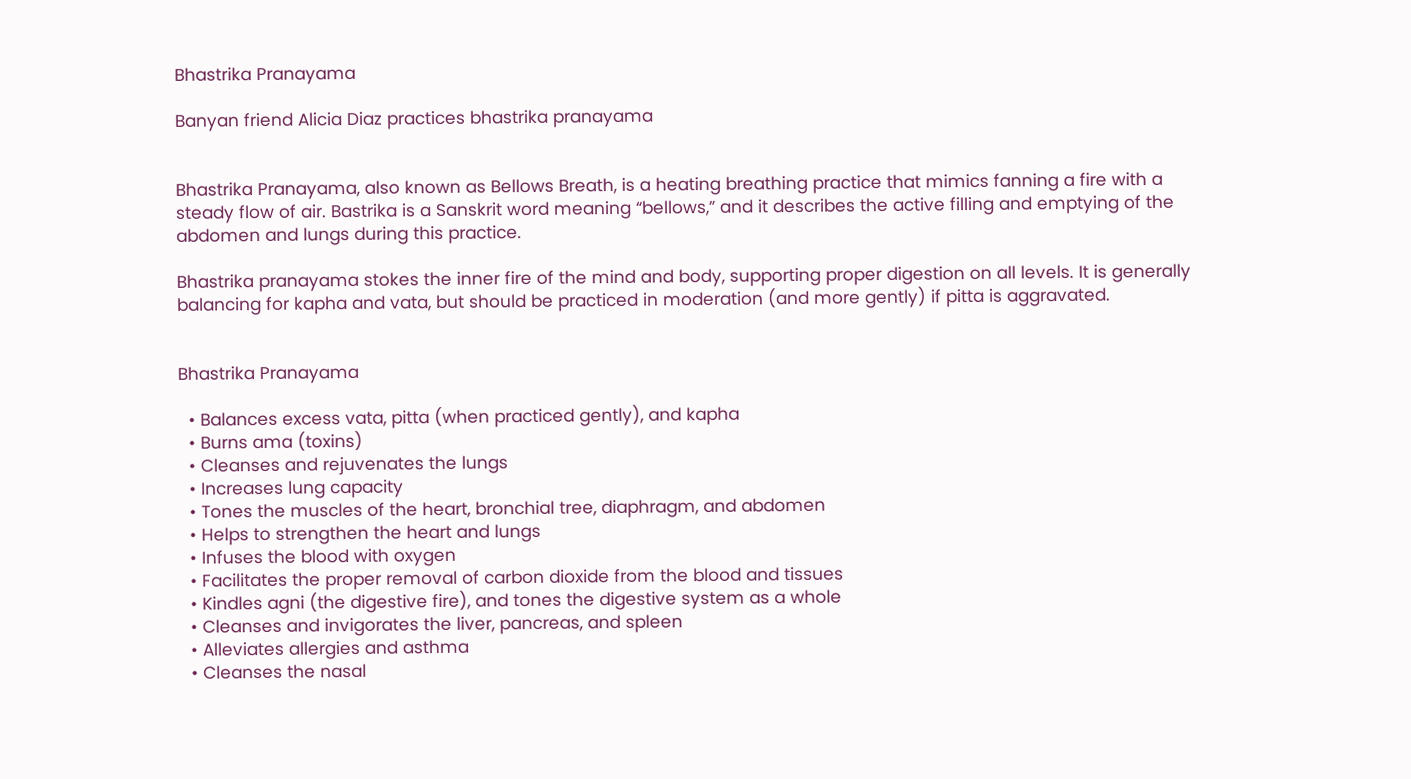Bhastrika Pranayama

Banyan friend Alicia Diaz practices bhastrika pranayama


Bhastrika Pranayama, also known as Bellows Breath, is a heating breathing practice that mimics fanning a fire with a steady flow of air. Bastrika is a Sanskrit word meaning “bellows,” and it describes the active filling and emptying of the abdomen and lungs during this practice.

Bhastrika pranayama stokes the inner fire of the mind and body, supporting proper digestion on all levels. It is generally balancing for kapha and vata, but should be practiced in moderation (and more gently) if pitta is aggravated.


Bhastrika Pranayama

  • Balances excess vata, pitta (when practiced gently), and kapha
  • Burns ama (toxins)
  • Cleanses and rejuvenates the lungs
  • Increases lung capacity
  • Tones the muscles of the heart, bronchial tree, diaphragm, and abdomen
  • Helps to strengthen the heart and lungs
  • Infuses the blood with oxygen
  • Facilitates the proper removal of carbon dioxide from the blood and tissues
  • Kindles agni (the digestive fire), and tones the digestive system as a whole
  • Cleanses and invigorates the liver, pancreas, and spleen
  • Alleviates allergies and asthma
  • Cleanses the nasal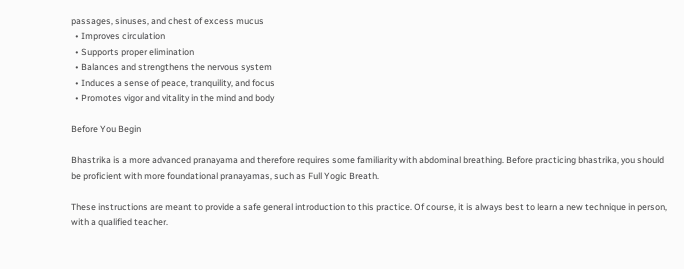passages, sinuses, and chest of excess mucus
  • Improves circulation
  • Supports proper elimination
  • Balances and strengthens the nervous system
  • Induces a sense of peace, tranquility, and focus
  • Promotes vigor and vitality in the mind and body

Before You Begin

Bhastrika is a more advanced pranayama and therefore requires some familiarity with abdominal breathing. Before practicing bhastrika, you should be proficient with more foundational pranayamas, such as Full Yogic Breath.

These instructions are meant to provide a safe general introduction to this practice. Of course, it is always best to learn a new technique in person, with a qualified teacher.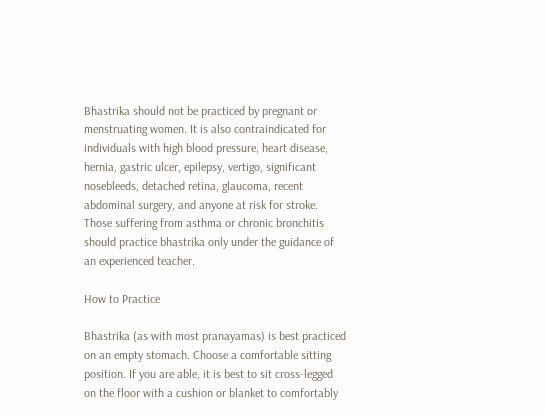Bhastrika should not be practiced by pregnant or menstruating women. It is also contraindicated for individuals with high blood pressure, heart disease, hernia, gastric ulcer, epilepsy, vertigo, significant nosebleeds, detached retina, glaucoma, recent abdominal surgery, and anyone at risk for stroke. Those suffering from asthma or chronic bronchitis should practice bhastrika only under the guidance of an experienced teacher.

How to Practice

Bhastrika (as with most pranayamas) is best practiced on an empty stomach. Choose a comfortable sitting position. If you are able, it is best to sit cross-legged on the floor with a cushion or blanket to comfortably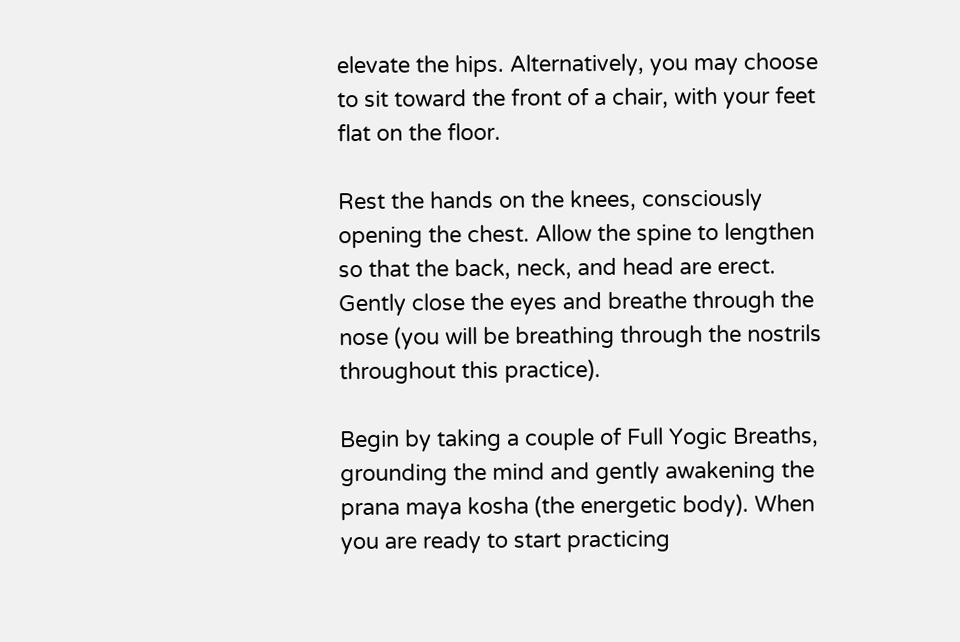elevate the hips. Alternatively, you may choose to sit toward the front of a chair, with your feet flat on the floor.

Rest the hands on the knees, consciously opening the chest. Allow the spine to lengthen so that the back, neck, and head are erect. Gently close the eyes and breathe through the nose (you will be breathing through the nostrils throughout this practice).

Begin by taking a couple of Full Yogic Breaths, grounding the mind and gently awakening the prana maya kosha (the energetic body). When you are ready to start practicing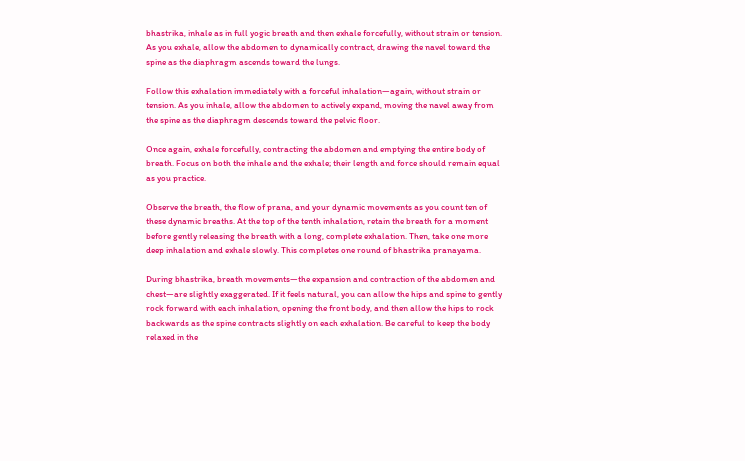bhastrika, inhale as in full yogic breath and then exhale forcefully, without strain or tension. As you exhale, allow the abdomen to dynamically contract, drawing the navel toward the spine as the diaphragm ascends toward the lungs.

Follow this exhalation immediately with a forceful inhalation—again, without strain or tension. As you inhale, allow the abdomen to actively expand, moving the navel away from the spine as the diaphragm descends toward the pelvic floor.

Once again, exhale forcefully, contracting the abdomen and emptying the entire body of breath. Focus on both the inhale and the exhale; their length and force should remain equal as you practice.

Observe the breath, the flow of prana, and your dynamic movements as you count ten of these dynamic breaths. At the top of the tenth inhalation, retain the breath for a moment before gently releasing the breath with a long, complete exhalation. Then, take one more deep inhalation and exhale slowly. This completes one round of bhastrika pranayama.

During bhastrika, breath movements—the expansion and contraction of the abdomen and chest—are slightly exaggerated. If it feels natural, you can allow the hips and spine to gently rock forward with each inhalation, opening the front body, and then allow the hips to rock backwards as the spine contracts slightly on each exhalation. Be careful to keep the body relaxed in the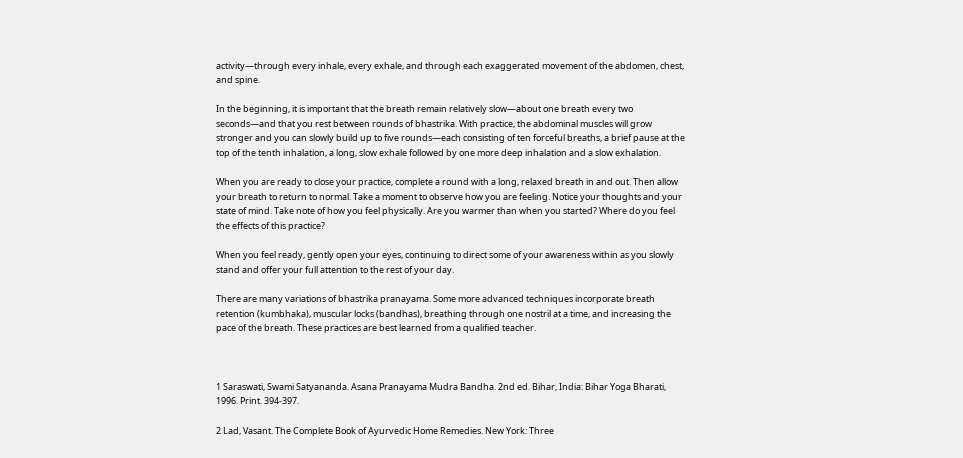activity—through every inhale, every exhale, and through each exaggerated movement of the abdomen, chest, and spine.

In the beginning, it is important that the breath remain relatively slow—about one breath every two seconds—and that you rest between rounds of bhastrika. With practice, the abdominal muscles will grow stronger and you can slowly build up to five rounds—each consisting of ten forceful breaths, a brief pause at the top of the tenth inhalation, a long, slow exhale followed by one more deep inhalation and a slow exhalation.

When you are ready to close your practice, complete a round with a long, relaxed breath in and out. Then allow your breath to return to normal. Take a moment to observe how you are feeling. Notice your thoughts and your state of mind. Take note of how you feel physically. Are you warmer than when you started? Where do you feel the effects of this practice?

When you feel ready, gently open your eyes, continuing to direct some of your awareness within as you slowly stand and offer your full attention to the rest of your day.

There are many variations of bhastrika pranayama. Some more advanced techniques incorporate breath retention (kumbhaka), muscular locks (bandhas), breathing through one nostril at a time, and increasing the pace of the breath. These practices are best learned from a qualified teacher.



1 Saraswati, Swami Satyananda. Asana Pranayama Mudra Bandha. 2nd ed. Bihar, India: Bihar Yoga Bharati, 1996. Print. 394-397.

2 Lad, Vasant. The Complete Book of Ayurvedic Home Remedies. New York: Three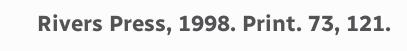Rivers Press, 1998. Print. 73, 121.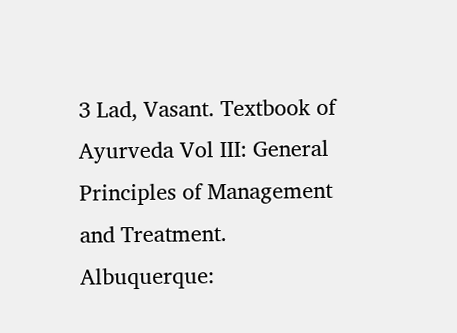3 Lad, Vasant. Textbook of Ayurveda Vol III: General Principles of Management and Treatment. Albuquerque: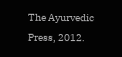The Ayurvedic Press, 2012.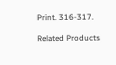Print. 316-317.

Related Products